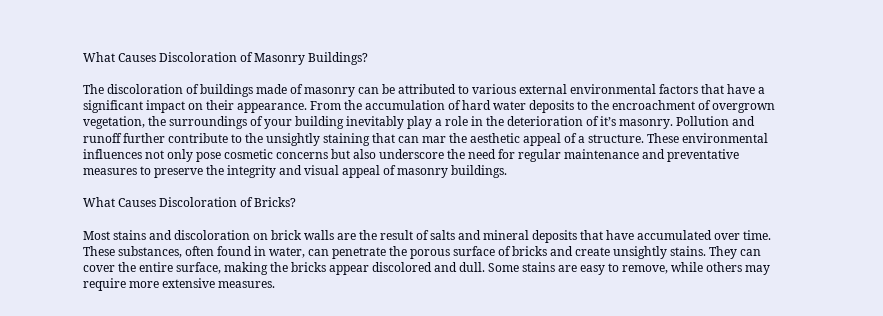What Causes Discoloration of Masonry Buildings?

The discoloration of buildings made of masonry can be attributed to various external environmental factors that have a significant impact on their appearance. From the accumulation of hard water deposits to the encroachment of overgrown vegetation, the surroundings of your building inevitably play a role in the deterioration of it’s masonry. Pollution and runoff further contribute to the unsightly staining that can mar the aesthetic appeal of a structure. These environmental influences not only pose cosmetic concerns but also underscore the need for regular maintenance and preventative measures to preserve the integrity and visual appeal of masonry buildings.

What Causes Discoloration of Bricks?

Most stains and discoloration on brick walls are the result of salts and mineral deposits that have accumulated over time. These substances, often found in water, can penetrate the porous surface of bricks and create unsightly stains. They can cover the entire surface, making the bricks appear discolored and dull. Some stains are easy to remove, while others may require more extensive measures.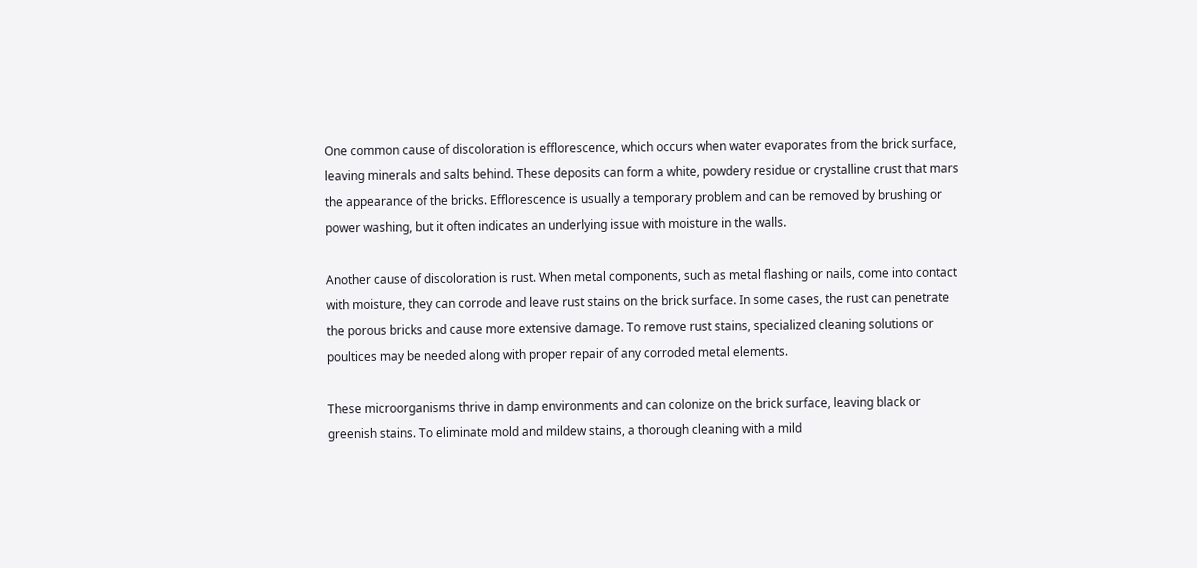One common cause of discoloration is efflorescence, which occurs when water evaporates from the brick surface, leaving minerals and salts behind. These deposits can form a white, powdery residue or crystalline crust that mars the appearance of the bricks. Efflorescence is usually a temporary problem and can be removed by brushing or power washing, but it often indicates an underlying issue with moisture in the walls.

Another cause of discoloration is rust. When metal components, such as metal flashing or nails, come into contact with moisture, they can corrode and leave rust stains on the brick surface. In some cases, the rust can penetrate the porous bricks and cause more extensive damage. To remove rust stains, specialized cleaning solutions or poultices may be needed along with proper repair of any corroded metal elements.

These microorganisms thrive in damp environments and can colonize on the brick surface, leaving black or greenish stains. To eliminate mold and mildew stains, a thorough cleaning with a mild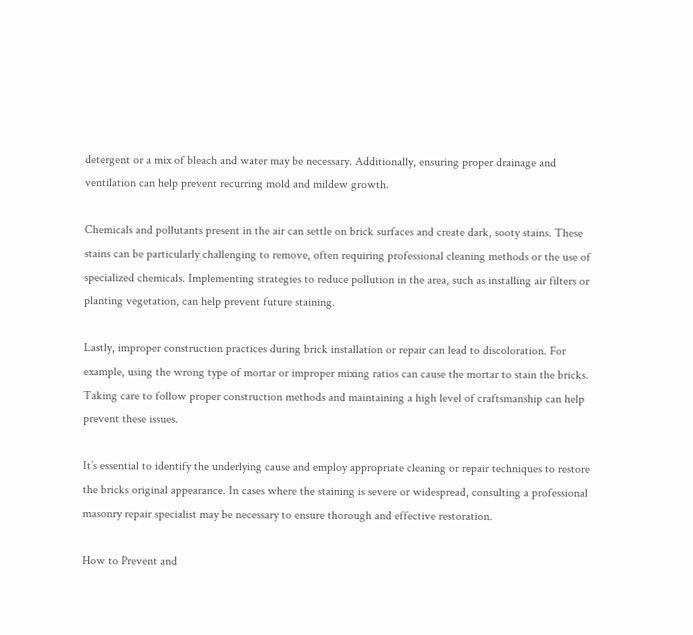detergent or a mix of bleach and water may be necessary. Additionally, ensuring proper drainage and ventilation can help prevent recurring mold and mildew growth.

Chemicals and pollutants present in the air can settle on brick surfaces and create dark, sooty stains. These stains can be particularly challenging to remove, often requiring professional cleaning methods or the use of specialized chemicals. Implementing strategies to reduce pollution in the area, such as installing air filters or planting vegetation, can help prevent future staining.

Lastly, improper construction practices during brick installation or repair can lead to discoloration. For example, using the wrong type of mortar or improper mixing ratios can cause the mortar to stain the bricks. Taking care to follow proper construction methods and maintaining a high level of craftsmanship can help prevent these issues.

It’s essential to identify the underlying cause and employ appropriate cleaning or repair techniques to restore the bricks original appearance. In cases where the staining is severe or widespread, consulting a professional masonry repair specialist may be necessary to ensure thorough and effective restoration.

How to Prevent and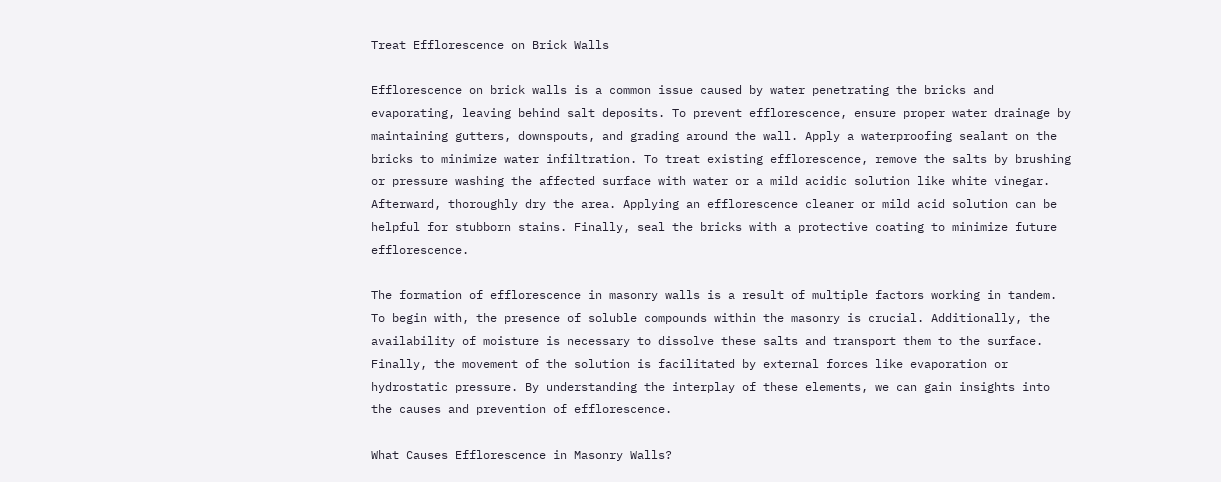Treat Efflorescence on Brick Walls

Efflorescence on brick walls is a common issue caused by water penetrating the bricks and evaporating, leaving behind salt deposits. To prevent efflorescence, ensure proper water drainage by maintaining gutters, downspouts, and grading around the wall. Apply a waterproofing sealant on the bricks to minimize water infiltration. To treat existing efflorescence, remove the salts by brushing or pressure washing the affected surface with water or a mild acidic solution like white vinegar. Afterward, thoroughly dry the area. Applying an efflorescence cleaner or mild acid solution can be helpful for stubborn stains. Finally, seal the bricks with a protective coating to minimize future efflorescence.

The formation of efflorescence in masonry walls is a result of multiple factors working in tandem. To begin with, the presence of soluble compounds within the masonry is crucial. Additionally, the availability of moisture is necessary to dissolve these salts and transport them to the surface. Finally, the movement of the solution is facilitated by external forces like evaporation or hydrostatic pressure. By understanding the interplay of these elements, we can gain insights into the causes and prevention of efflorescence.

What Causes Efflorescence in Masonry Walls?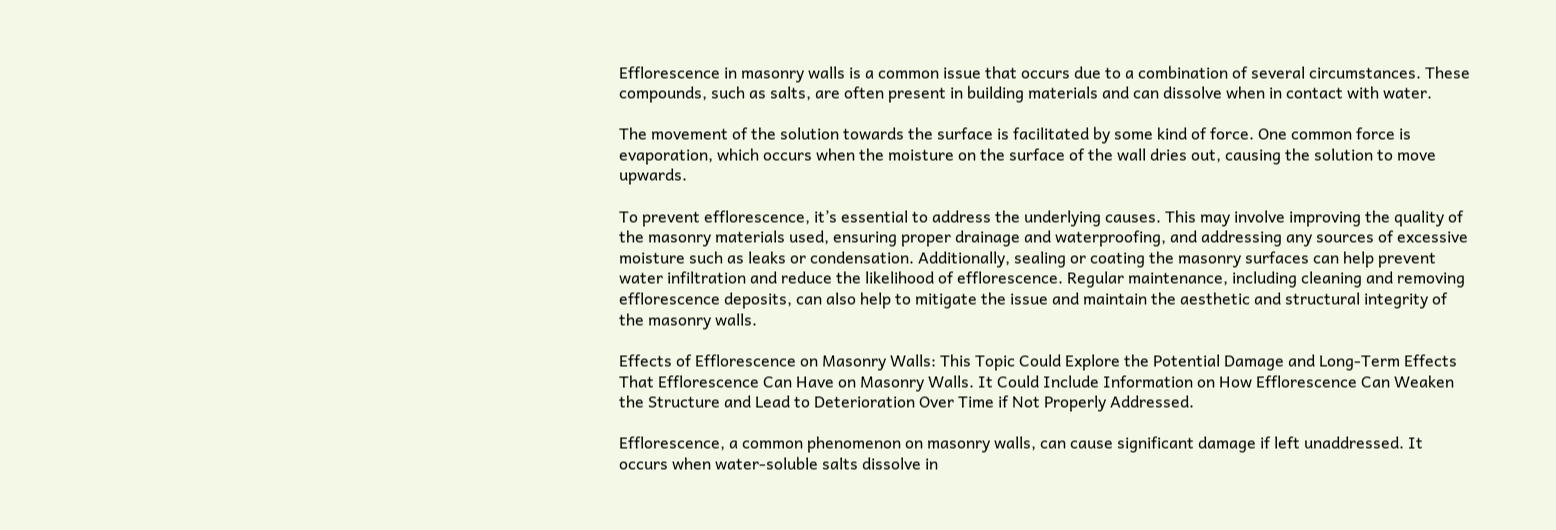Efflorescence in masonry walls is a common issue that occurs due to a combination of several circumstances. These compounds, such as salts, are often present in building materials and can dissolve when in contact with water.

The movement of the solution towards the surface is facilitated by some kind of force. One common force is evaporation, which occurs when the moisture on the surface of the wall dries out, causing the solution to move upwards.

To prevent efflorescence, it’s essential to address the underlying causes. This may involve improving the quality of the masonry materials used, ensuring proper drainage and waterproofing, and addressing any sources of excessive moisture such as leaks or condensation. Additionally, sealing or coating the masonry surfaces can help prevent water infiltration and reduce the likelihood of efflorescence. Regular maintenance, including cleaning and removing efflorescence deposits, can also help to mitigate the issue and maintain the aesthetic and structural integrity of the masonry walls.

Effects of Efflorescence on Masonry Walls: This Topic Could Explore the Potential Damage and Long-Term Effects That Efflorescence Can Have on Masonry Walls. It Could Include Information on How Efflorescence Can Weaken the Structure and Lead to Deterioration Over Time if Not Properly Addressed.

Efflorescence, a common phenomenon on masonry walls, can cause significant damage if left unaddressed. It occurs when water-soluble salts dissolve in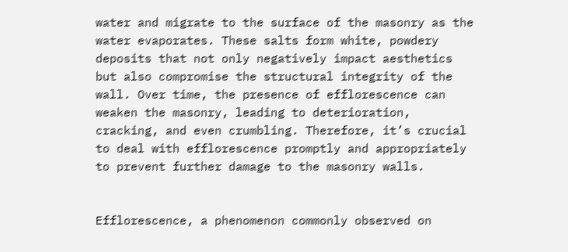water and migrate to the surface of the masonry as the water evaporates. These salts form white, powdery deposits that not only negatively impact aesthetics but also compromise the structural integrity of the wall. Over time, the presence of efflorescence can weaken the masonry, leading to deterioration, cracking, and even crumbling. Therefore, it’s crucial to deal with efflorescence promptly and appropriately to prevent further damage to the masonry walls.


Efflorescence, a phenomenon commonly observed on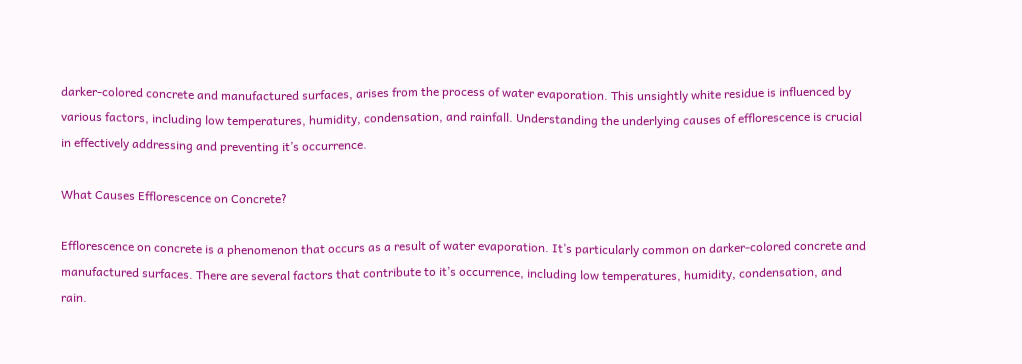darker-colored concrete and manufactured surfaces, arises from the process of water evaporation. This unsightly white residue is influenced by various factors, including low temperatures, humidity, condensation, and rainfall. Understanding the underlying causes of efflorescence is crucial in effectively addressing and preventing it’s occurrence.

What Causes Efflorescence on Concrete?

Efflorescence on concrete is a phenomenon that occurs as a result of water evaporation. It’s particularly common on darker-colored concrete and manufactured surfaces. There are several factors that contribute to it’s occurrence, including low temperatures, humidity, condensation, and rain.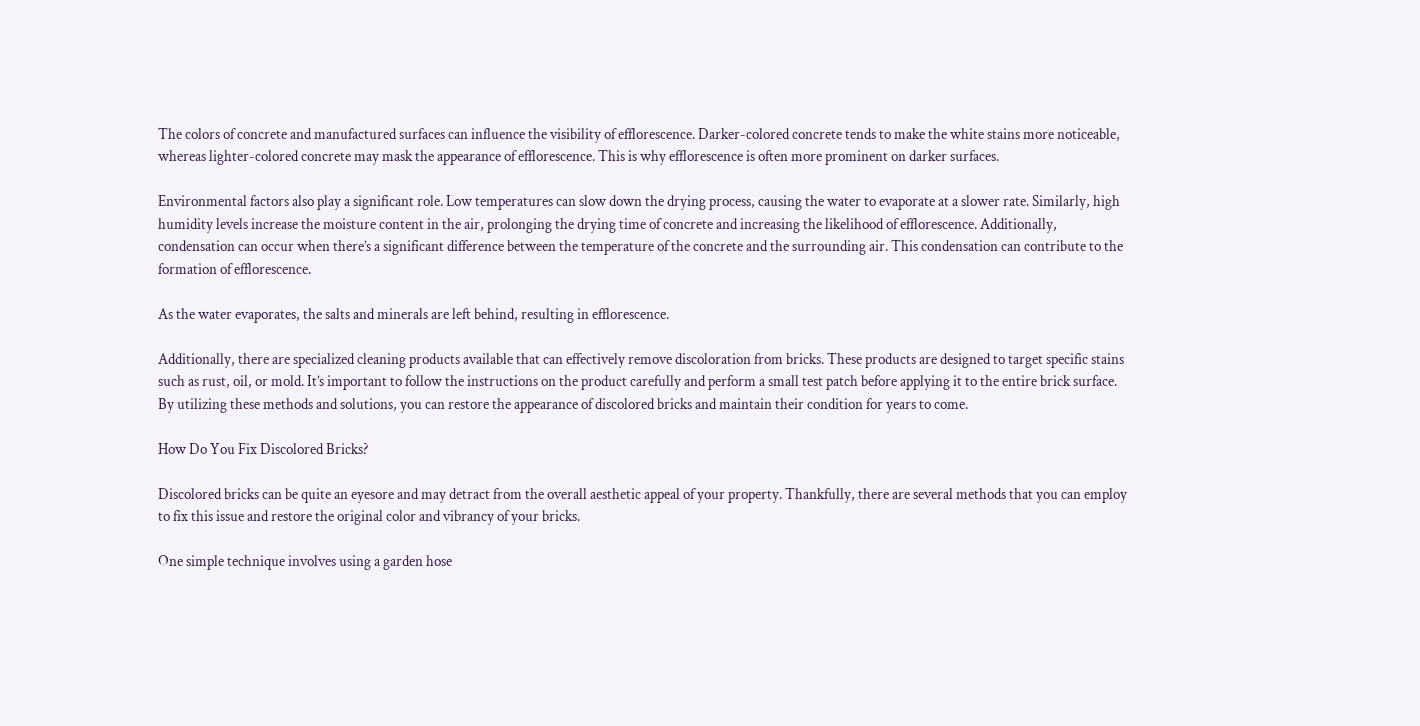The colors of concrete and manufactured surfaces can influence the visibility of efflorescence. Darker-colored concrete tends to make the white stains more noticeable, whereas lighter-colored concrete may mask the appearance of efflorescence. This is why efflorescence is often more prominent on darker surfaces.

Environmental factors also play a significant role. Low temperatures can slow down the drying process, causing the water to evaporate at a slower rate. Similarly, high humidity levels increase the moisture content in the air, prolonging the drying time of concrete and increasing the likelihood of efflorescence. Additionally, condensation can occur when there’s a significant difference between the temperature of the concrete and the surrounding air. This condensation can contribute to the formation of efflorescence.

As the water evaporates, the salts and minerals are left behind, resulting in efflorescence.

Additionally, there are specialized cleaning products available that can effectively remove discoloration from bricks. These products are designed to target specific stains such as rust, oil, or mold. It’s important to follow the instructions on the product carefully and perform a small test patch before applying it to the entire brick surface. By utilizing these methods and solutions, you can restore the appearance of discolored bricks and maintain their condition for years to come.

How Do You Fix Discolored Bricks?

Discolored bricks can be quite an eyesore and may detract from the overall aesthetic appeal of your property. Thankfully, there are several methods that you can employ to fix this issue and restore the original color and vibrancy of your bricks.

One simple technique involves using a garden hose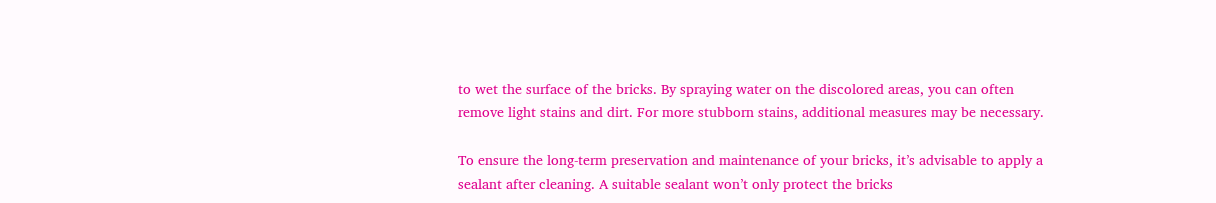to wet the surface of the bricks. By spraying water on the discolored areas, you can often remove light stains and dirt. For more stubborn stains, additional measures may be necessary.

To ensure the long-term preservation and maintenance of your bricks, it’s advisable to apply a sealant after cleaning. A suitable sealant won’t only protect the bricks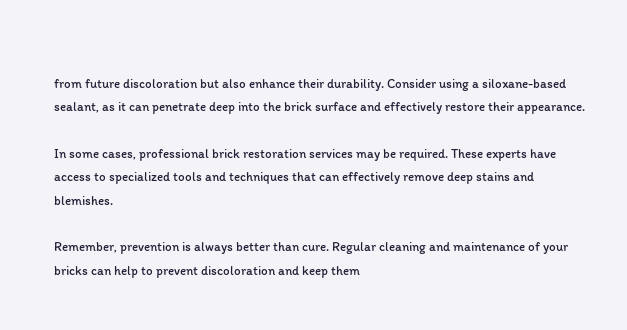from future discoloration but also enhance their durability. Consider using a siloxane-based sealant, as it can penetrate deep into the brick surface and effectively restore their appearance.

In some cases, professional brick restoration services may be required. These experts have access to specialized tools and techniques that can effectively remove deep stains and blemishes.

Remember, prevention is always better than cure. Regular cleaning and maintenance of your bricks can help to prevent discoloration and keep them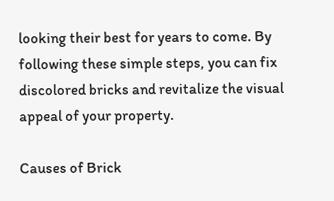looking their best for years to come. By following these simple steps, you can fix discolored bricks and revitalize the visual appeal of your property.

Causes of Brick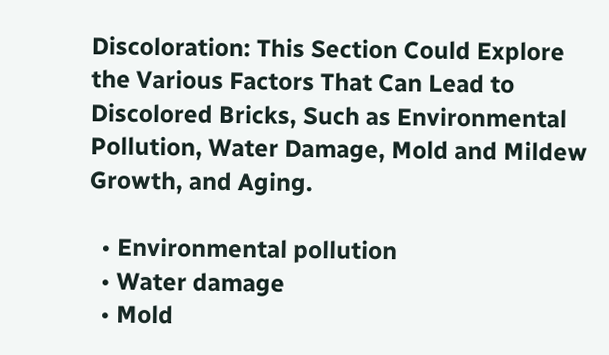Discoloration: This Section Could Explore the Various Factors That Can Lead to Discolored Bricks, Such as Environmental Pollution, Water Damage, Mold and Mildew Growth, and Aging.

  • Environmental pollution
  • Water damage
  • Mold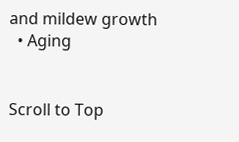and mildew growth
  • Aging


Scroll to Top